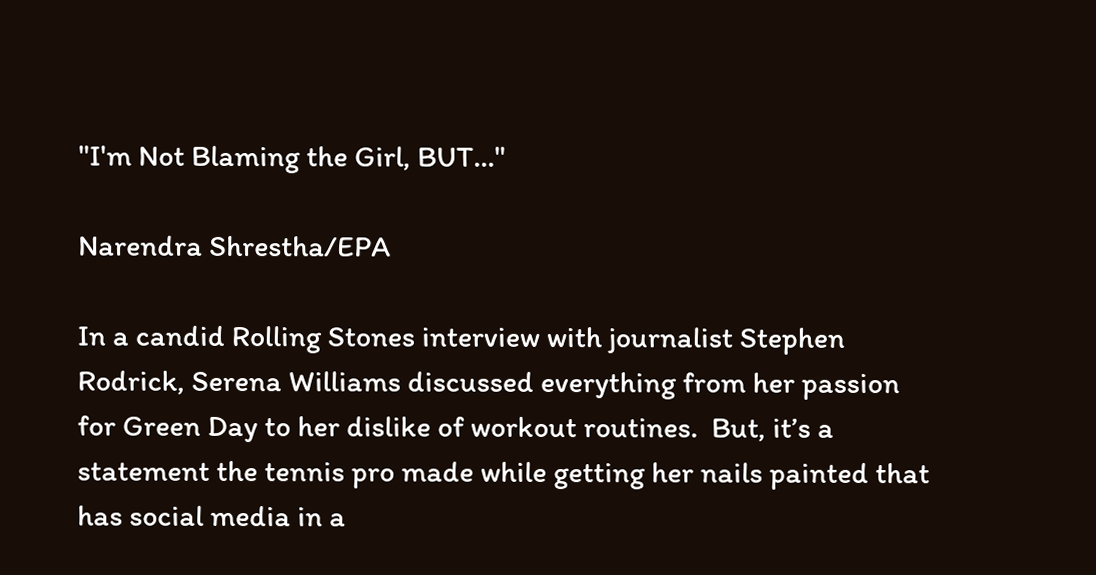"I'm Not Blaming the Girl, BUT..."

Narendra Shrestha/EPA

In a candid Rolling Stones interview with journalist Stephen Rodrick, Serena Williams discussed everything from her passion for Green Day to her dislike of workout routines.  But, it’s a statement the tennis pro made while getting her nails painted that has social media in a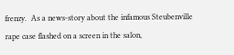frenzy.  As a news-story about the infamous Steubenville rape case flashed on a screen in the salon,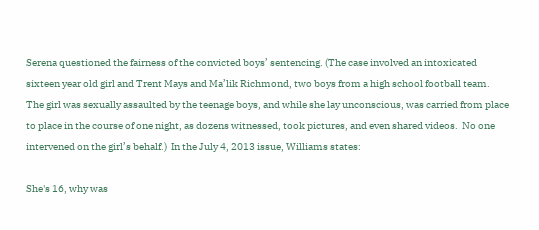Serena questioned the fairness of the convicted boys’ sentencing. (The case involved an intoxicated sixteen year old girl and Trent Mays and Ma’lik Richmond, two boys from a high school football team.  The girl was sexually assaulted by the teenage boys, and while she lay unconscious, was carried from place to place in the course of one night, as dozens witnessed, took pictures, and even shared videos.  No one intervened on the girl’s behalf.)  In the July 4, 2013 issue, Williams states:

She's 16, why was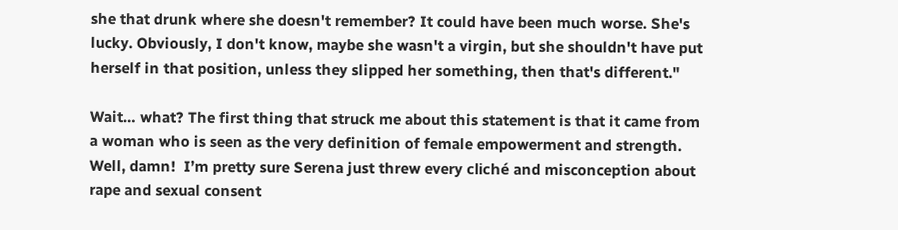she that drunk where she doesn't remember? It could have been much worse. She's lucky. Obviously, I don't know, maybe she wasn't a virgin, but she shouldn't have put herself in that position, unless they slipped her something, then that's different."

Wait… what? The first thing that struck me about this statement is that it came from a woman who is seen as the very definition of female empowerment and strength.  Well, damn!  I’m pretty sure Serena just threw every cliché and misconception about rape and sexual consent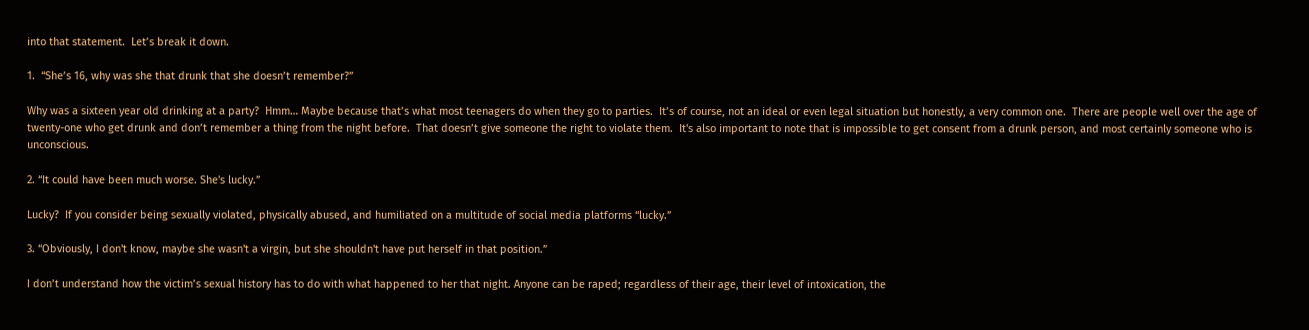into that statement.  Let’s break it down.

1.  “She’s 16, why was she that drunk that she doesn’t remember?”

Why was a sixteen year old drinking at a party?  Hmm… Maybe because that’s what most teenagers do when they go to parties.  It’s of course, not an ideal or even legal situation but honestly, a very common one.  There are people well over the age of twenty-one who get drunk and don’t remember a thing from the night before.  That doesn’t give someone the right to violate them.  It's also important to note that is impossible to get consent from a drunk person, and most certainly someone who is unconscious.

2. “It could have been much worse. She's lucky.”

Lucky?  If you consider being sexually violated, physically abused, and humiliated on a multitude of social media platforms “lucky.”

3. “Obviously, I don't know, maybe she wasn't a virgin, but she shouldn't have put herself in that position.”

I don’t understand how the victim’s sexual history has to do with what happened to her that night. Anyone can be raped; regardless of their age, their level of intoxication, the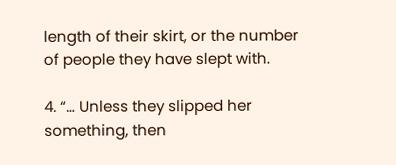length of their skirt, or the number of people they have slept with.

4. “… Unless they slipped her something, then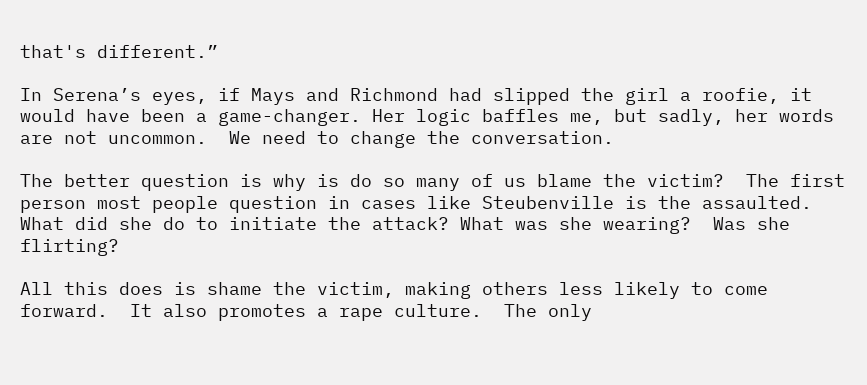that's different.”

In Serena’s eyes, if Mays and Richmond had slipped the girl a roofie, it would have been a game-changer. Her logic baffles me, but sadly, her words are not uncommon.  We need to change the conversation.

The better question is why is do so many of us blame the victim?  The first person most people question in cases like Steubenville is the assaulted.   What did she do to initiate the attack? What was she wearing?  Was she flirting?

All this does is shame the victim, making others less likely to come forward.  It also promotes a rape culture.  The only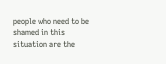people who need to be shamed in this situation are the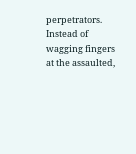perpetrators.  Instead of wagging fingers at the assaulted,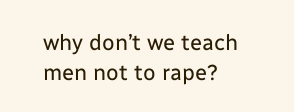why don’t we teach men not to rape?